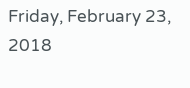Friday, February 23, 2018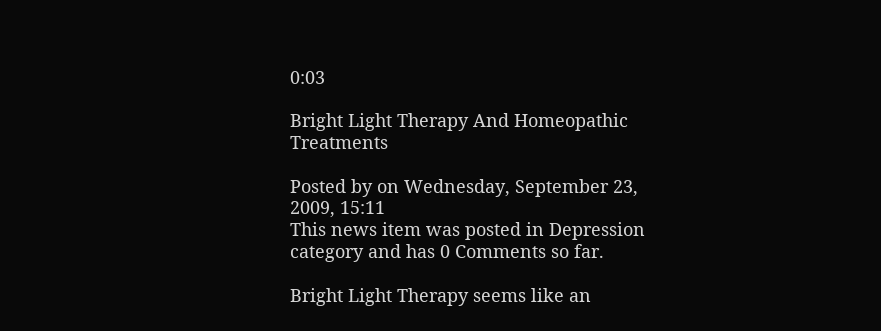0:03

Bright Light Therapy And Homeopathic Treatments

Posted by on Wednesday, September 23, 2009, 15:11
This news item was posted in Depression category and has 0 Comments so far.

Bright Light Therapy seems like an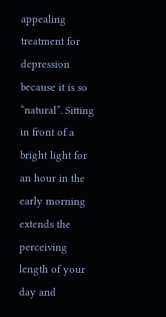appealing treatment for depression because it is so “natural”. Sitting in front of a bright light for an hour in the early morning extends the perceiving length of your day and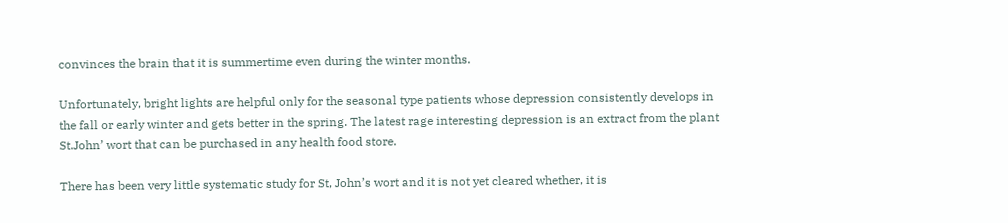convinces the brain that it is summertime even during the winter months.

Unfortunately, bright lights are helpful only for the seasonal type patients whose depression consistently develops in the fall or early winter and gets better in the spring. The latest rage interesting depression is an extract from the plant St.John’ wort that can be purchased in any health food store.

There has been very little systematic study for St, John’s wort and it is not yet cleared whether, it is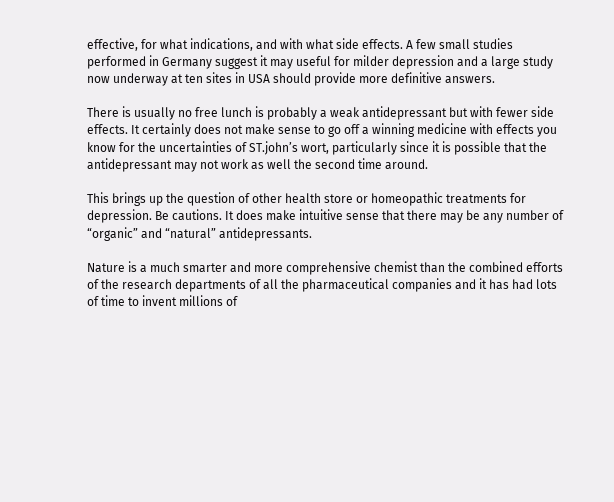effective, for what indications, and with what side effects. A few small studies performed in Germany suggest it may useful for milder depression and a large study now underway at ten sites in USA should provide more definitive answers.

There is usually no free lunch is probably a weak antidepressant but with fewer side effects. It certainly does not make sense to go off a winning medicine with effects you know for the uncertainties of ST.john’s wort, particularly since it is possible that the antidepressant may not work as well the second time around.

This brings up the question of other health store or homeopathic treatments for depression. Be cautions. It does make intuitive sense that there may be any number of “organic” and “natural” antidepressants.

Nature is a much smarter and more comprehensive chemist than the combined efforts of the research departments of all the pharmaceutical companies and it has had lots of time to invent millions of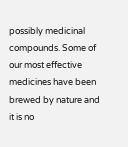possibly medicinal compounds. Some of our most effective medicines have been brewed by nature and it is no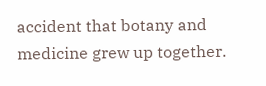accident that botany and medicine grew up together.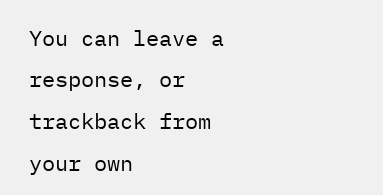You can leave a response, or trackback from your own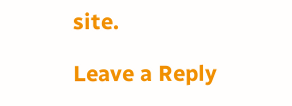site.

Leave a Reply